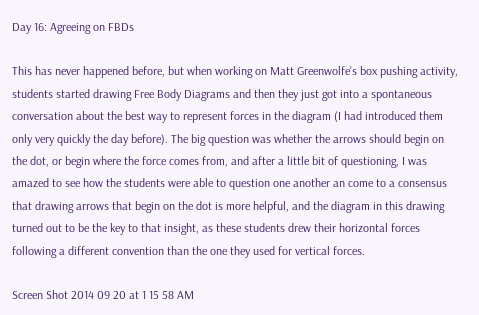Day 16: Agreeing on FBDs

This has never happened before, but when working on Matt Greenwolfe’s box pushing activity, students started drawing Free Body Diagrams and then they just got into a spontaneous conversation about the best way to represent forces in the diagram (I had introduced them only very quickly the day before). The big question was whether the arrows should begin on the dot, or begin where the force comes from, and after a little bit of questioning, I was amazed to see how the students were able to question one another an come to a consensus that drawing arrows that begin on the dot is more helpful, and the diagram in this drawing turned out to be the key to that insight, as these students drew their horizontal forces following a different convention than the one they used for vertical forces.

Screen Shot 2014 09 20 at 1 15 58 AM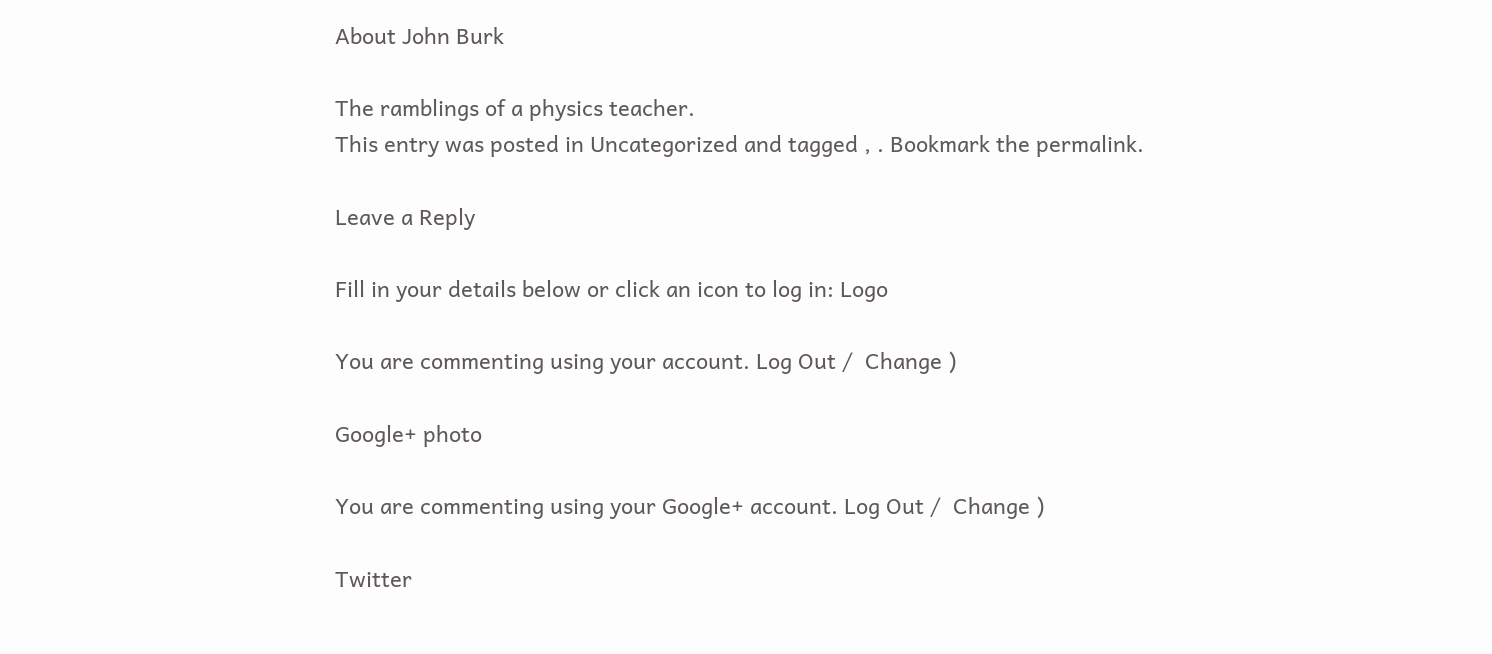About John Burk

The ramblings of a physics teacher.
This entry was posted in Uncategorized and tagged , . Bookmark the permalink.

Leave a Reply

Fill in your details below or click an icon to log in: Logo

You are commenting using your account. Log Out /  Change )

Google+ photo

You are commenting using your Google+ account. Log Out /  Change )

Twitter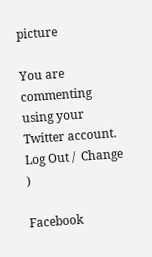picture

You are commenting using your Twitter account. Log Out /  Change )

Facebook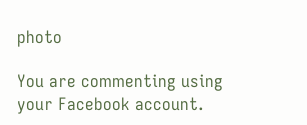photo

You are commenting using your Facebook account.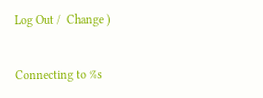Log Out /  Change )


Connecting to %s